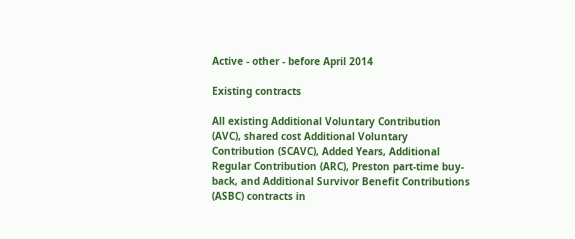Active - other - before April 2014

Existing contracts

All existing Additional Voluntary Contribution (AVC), shared cost Additional Voluntary Contribution (SCAVC), Added Years, Additional Regular Contribution (ARC), Preston part-time buy-back, and Additional Survivor Benefit Contributions (ASBC) contracts in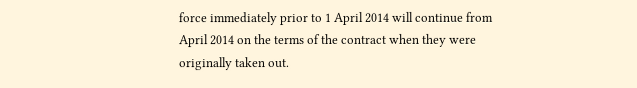force immediately prior to 1 April 2014 will continue from April 2014 on the terms of the contract when they were originally taken out.